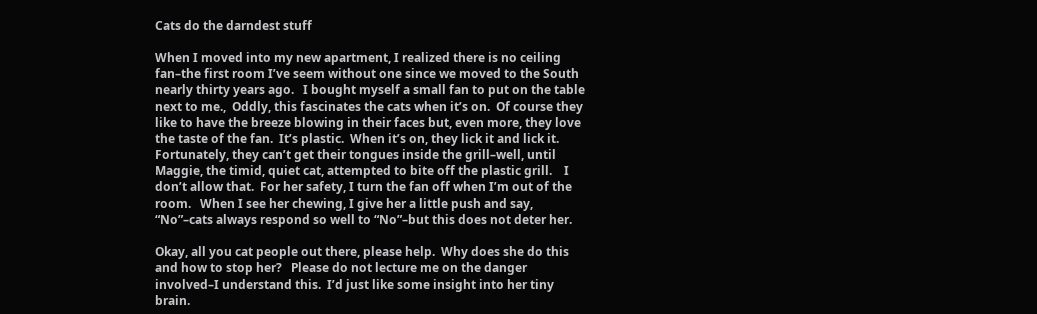Cats do the darndest stuff

When I moved into my new apartment, I realized there is no ceiling fan–the first room I’ve seem without one since we moved to the South nearly thirty years ago.   I bought myself a small fan to put on the table next to me.,  Oddly, this fascinates the cats when it’s on.  Of course they like to have the breeze blowing in their faces but, even more, they love the taste of the fan.  It’s plastic.  When it’s on, they lick it and lick it.   Fortunately, they can’t get their tongues inside the grill–well, until Maggie, the timid, quiet cat, attempted to bite off the plastic grill.    I don’t allow that.  For her safety, I turn the fan off when I’m out of the room.   When I see her chewing, I give her a little push and say, “No”–cats always respond so well to “No”–but this does not deter her.

Okay, all you cat people out there, please help.  Why does she do this and how to stop her?   Please do not lecture me on the danger involved–I understand this.  I’d just like some insight into her tiny brain.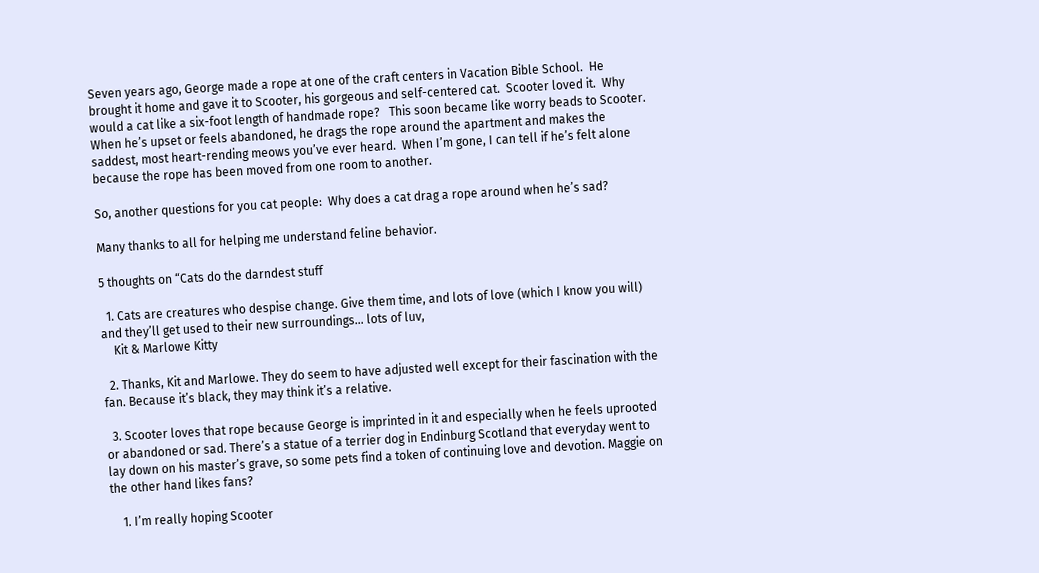Seven years ago, George made a rope at one of the craft centers in Vacation Bible School.  He brought it home and gave it to Scooter, his gorgeous and self-centered cat.  Scooter loved it.  Why would a cat like a six-foot length of handmade rope?   This soon became like worry beads to Scooter.  When he’s upset or feels abandoned, he drags the rope around the apartment and makes the saddest, most heart-rending meows you’ve ever heard.  When I’m gone, I can tell if he’s felt alone because the rope has been moved from one room to another.

So, another questions for you cat people:  Why does a cat drag a rope around when he’s sad?

Many thanks to all for helping me understand feline behavior.

5 thoughts on “Cats do the darndest stuff

  1. Cats are creatures who despise change. Give them time, and lots of love (which I know you will) and they’ll get used to their new surroundings… lots of luv,
    Kit & Marlowe Kitty

  2. Thanks, Kit and Marlowe. They do seem to have adjusted well except for their fascination with the fan. Because it’s black, they may think it’s a relative.

  3. Scooter loves that rope because George is imprinted in it and especially when he feels uprooted or abandoned or sad. There’s a statue of a terrier dog in Endinburg Scotland that everyday went to lay down on his master’s grave, so some pets find a token of continuing love and devotion. Maggie on the other hand likes fans?

    1. I’m really hoping Scooter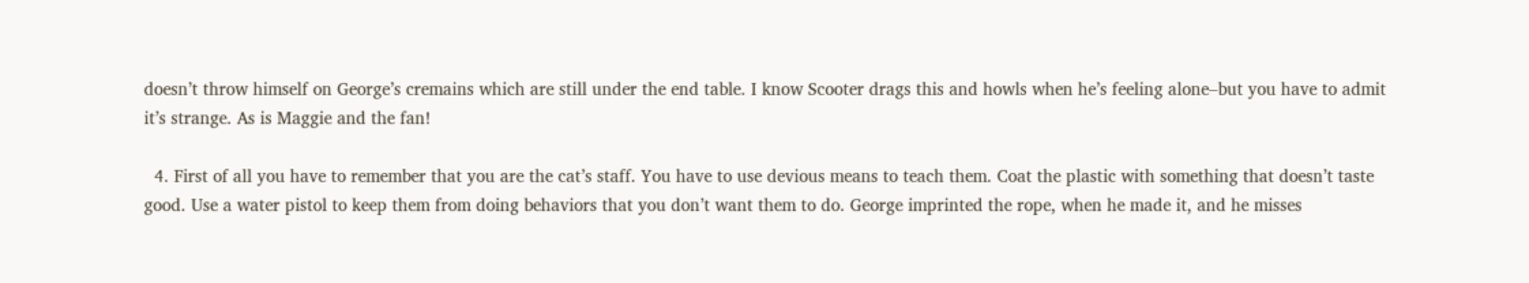doesn’t throw himself on George’s cremains which are still under the end table. I know Scooter drags this and howls when he’s feeling alone–but you have to admit it’s strange. As is Maggie and the fan!

  4. First of all you have to remember that you are the cat’s staff. You have to use devious means to teach them. Coat the plastic with something that doesn’t taste good. Use a water pistol to keep them from doing behaviors that you don’t want them to do. George imprinted the rope, when he made it, and he misses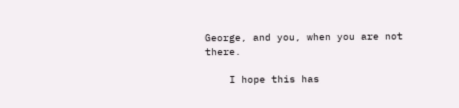George, and you, when you are not there.

    I hope this has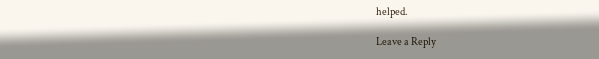helped.

Leave a Reply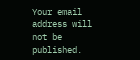Your email address will not be published.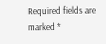Required fields are marked *